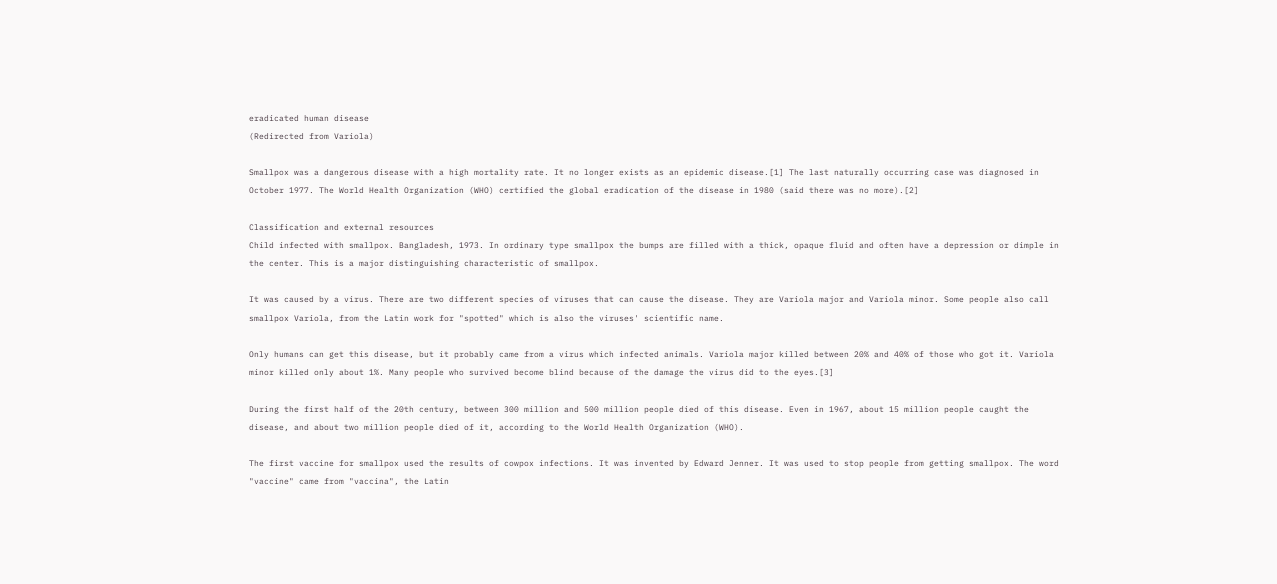eradicated human disease
(Redirected from Variola)

Smallpox was a dangerous disease with a high mortality rate. It no longer exists as an epidemic disease.[1] The last naturally occurring case was diagnosed in October 1977. The World Health Organization (WHO) certified the global eradication of the disease in 1980 (said there was no more).[2]

Classification and external resources
Child infected with smallpox. Bangladesh, 1973. In ordinary type smallpox the bumps are filled with a thick, opaque fluid and often have a depression or dimple in the center. This is a major distinguishing characteristic of smallpox.

It was caused by a virus. There are two different species of viruses that can cause the disease. They are Variola major and Variola minor. Some people also call smallpox Variola, from the Latin work for "spotted" which is also the viruses' scientific name.

Only humans can get this disease, but it probably came from a virus which infected animals. Variola major killed between 20% and 40% of those who got it. Variola minor killed only about 1%. Many people who survived become blind because of the damage the virus did to the eyes.[3]

During the first half of the 20th century, between 300 million and 500 million people died of this disease. Even in 1967, about 15 million people caught the disease, and about two million people died of it, according to the World Health Organization (WHO).

The first vaccine for smallpox used the results of cowpox infections. It was invented by Edward Jenner. It was used to stop people from getting smallpox. The word "vaccine" came from "vaccina", the Latin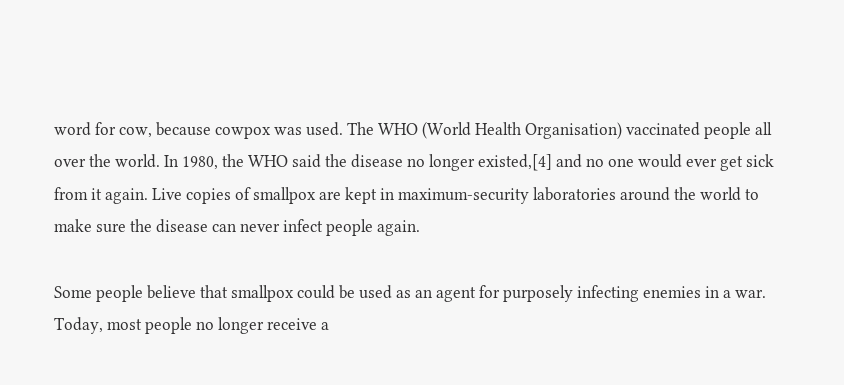word for cow, because cowpox was used. The WHO (World Health Organisation) vaccinated people all over the world. In 1980, the WHO said the disease no longer existed,[4] and no one would ever get sick from it again. Live copies of smallpox are kept in maximum-security laboratories around the world to make sure the disease can never infect people again.

Some people believe that smallpox could be used as an agent for purposely infecting enemies in a war. Today, most people no longer receive a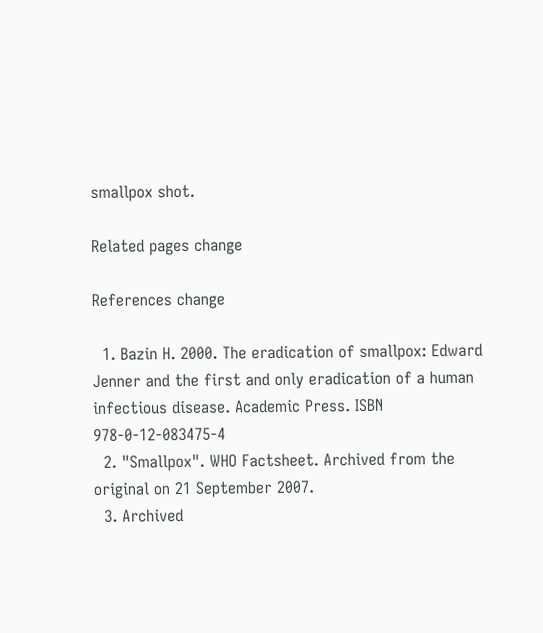smallpox shot.

Related pages change

References change

  1. Bazin H. 2000. The eradication of smallpox: Edward Jenner and the first and only eradication of a human infectious disease. Academic Press. ISBN 978-0-12-083475-4
  2. "Smallpox". WHO Factsheet. Archived from the original on 21 September 2007.
  3. Archived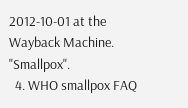2012-10-01 at the Wayback Machine. "Smallpox".
  4. WHO smallpox FAQ